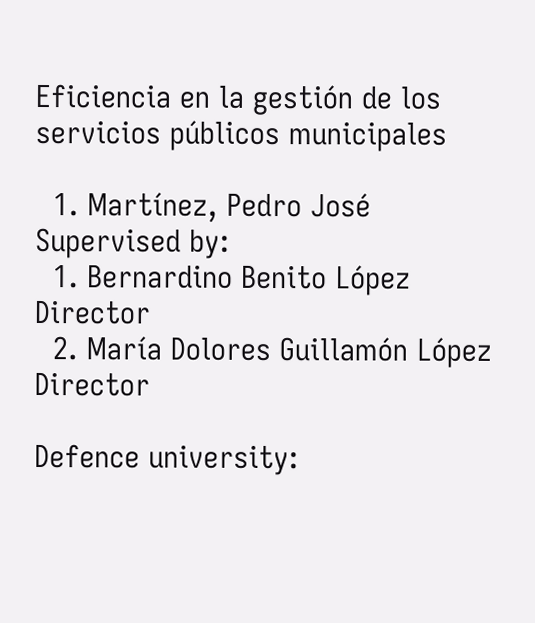Eficiencia en la gestión de los servicios públicos municipales

  1. Martínez, Pedro José
Supervised by:
  1. Bernardino Benito López Director
  2. María Dolores Guillamón López Director

Defence university: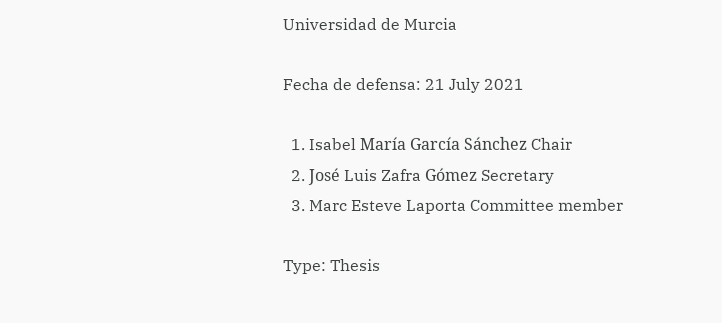Universidad de Murcia

Fecha de defensa: 21 July 2021

  1. Isabel María García Sánchez Chair
  2. José Luis Zafra Gómez Secretary
  3. Marc Esteve Laporta Committee member

Type: Thesis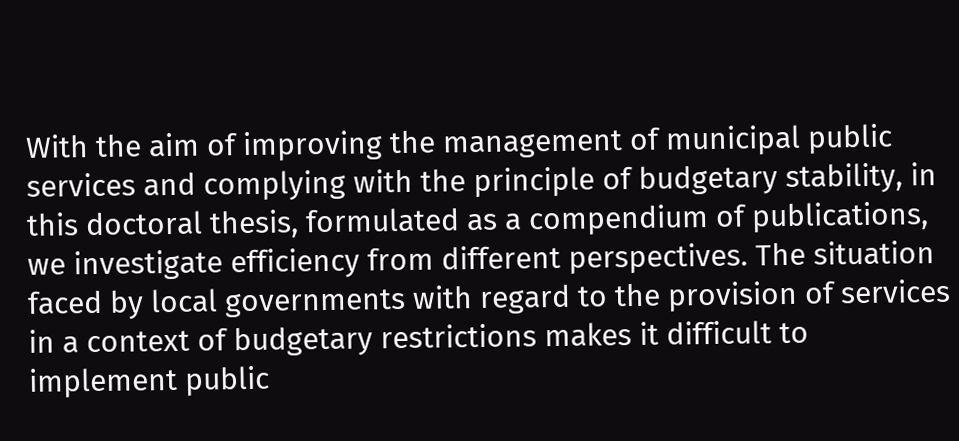With the aim of improving the management of municipal public services and complying with the principle of budgetary stability, in this doctoral thesis, formulated as a compendium of publications, we investigate efficiency from different perspectives. The situation faced by local governments with regard to the provision of services in a context of budgetary restrictions makes it difficult to implement public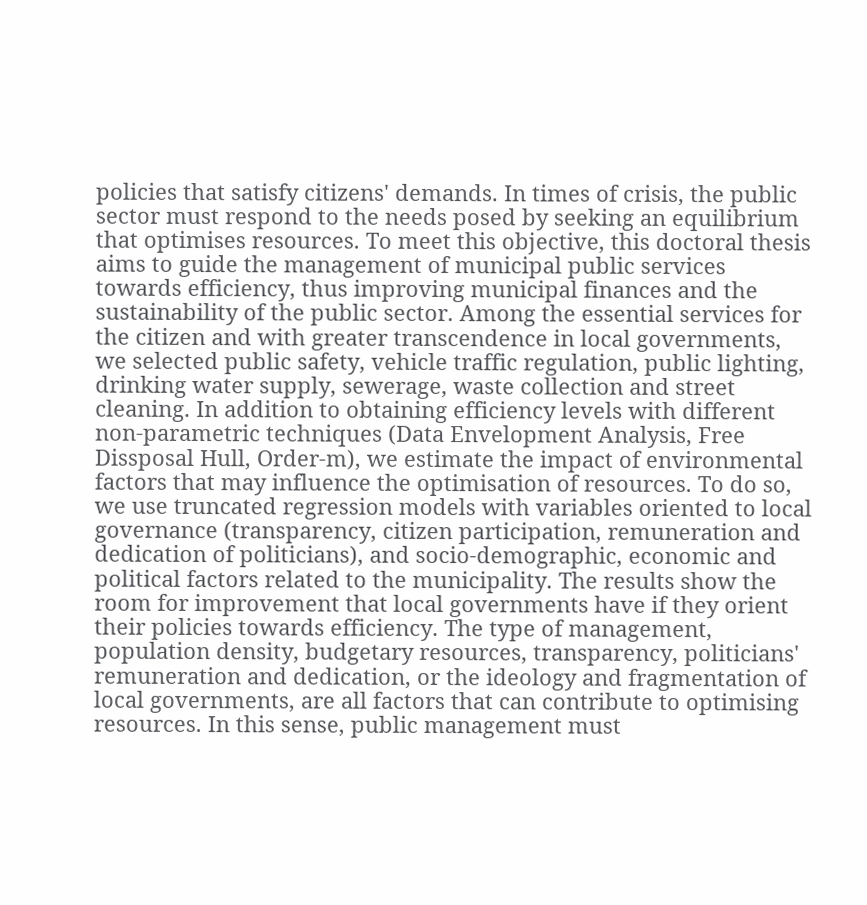policies that satisfy citizens' demands. In times of crisis, the public sector must respond to the needs posed by seeking an equilibrium that optimises resources. To meet this objective, this doctoral thesis aims to guide the management of municipal public services towards efficiency, thus improving municipal finances and the sustainability of the public sector. Among the essential services for the citizen and with greater transcendence in local governments, we selected public safety, vehicle traffic regulation, public lighting, drinking water supply, sewerage, waste collection and street cleaning. In addition to obtaining efficiency levels with different non-parametric techniques (Data Envelopment Analysis, Free Dissposal Hull, Order-m), we estimate the impact of environmental factors that may influence the optimisation of resources. To do so, we use truncated regression models with variables oriented to local governance (transparency, citizen participation, remuneration and dedication of politicians), and socio-demographic, economic and political factors related to the municipality. The results show the room for improvement that local governments have if they orient their policies towards efficiency. The type of management, population density, budgetary resources, transparency, politicians' remuneration and dedication, or the ideology and fragmentation of local governments, are all factors that can contribute to optimising resources. In this sense, public management must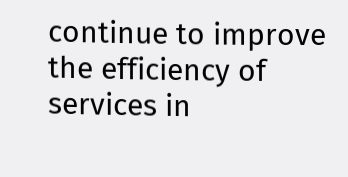continue to improve the efficiency of services in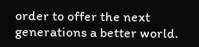order to offer the next generations a better world.